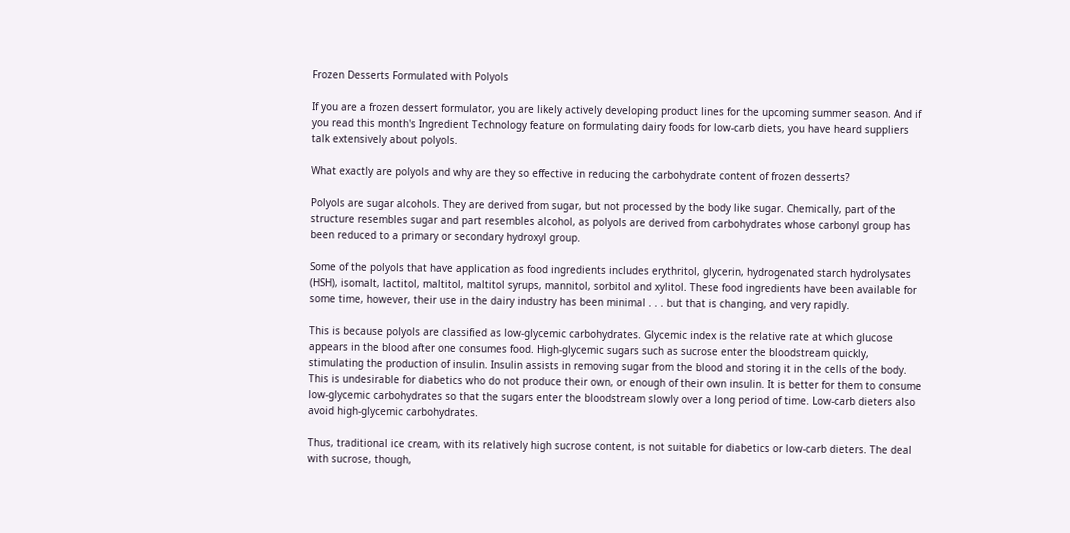Frozen Desserts Formulated with Polyols

If you are a frozen dessert formulator, you are likely actively developing product lines for the upcoming summer season. And if you read this month's Ingredient Technology feature on formulating dairy foods for low-carb diets, you have heard suppliers talk extensively about polyols.

What exactly are polyols and why are they so effective in reducing the carbohydrate content of frozen desserts?

Polyols are sugar alcohols. They are derived from sugar, but not processed by the body like sugar. Chemically, part of the structure resembles sugar and part resembles alcohol, as polyols are derived from carbohydrates whose carbonyl group has been reduced to a primary or secondary hydroxyl group.

Some of the polyols that have application as food ingredients includes erythritol, glycerin, hydrogenated starch hydrolysates (HSH), isomalt, lactitol, maltitol, maltitol syrups, mannitol, sorbitol and xylitol. These food ingredients have been available for some time, however, their use in the dairy industry has been minimal . . . but that is changing, and very rapidly.

This is because polyols are classified as low-glycemic carbohydrates. Glycemic index is the relative rate at which glucose appears in the blood after one consumes food. High-glycemic sugars such as sucrose enter the bloodstream quickly, stimulating the production of insulin. Insulin assists in removing sugar from the blood and storing it in the cells of the body. This is undesirable for diabetics who do not produce their own, or enough of their own insulin. It is better for them to consume low-glycemic carbohydrates so that the sugars enter the bloodstream slowly over a long period of time. Low-carb dieters also avoid high-glycemic carbohydrates.

Thus, traditional ice cream, with its relatively high sucrose content, is not suitable for diabetics or low-carb dieters. The deal with sucrose, though,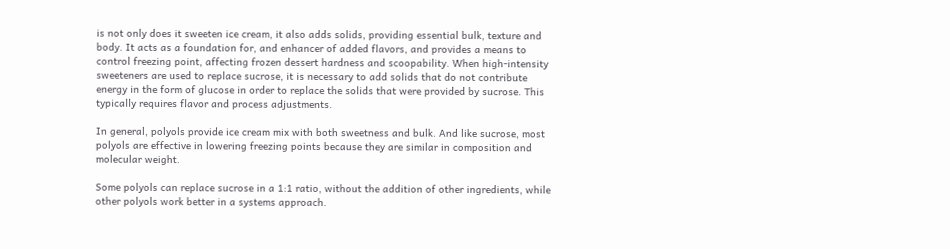is not only does it sweeten ice cream, it also adds solids, providing essential bulk, texture and body. It acts as a foundation for, and enhancer of added flavors, and provides a means to control freezing point, affecting frozen dessert hardness and scoopability. When high-intensity sweeteners are used to replace sucrose, it is necessary to add solids that do not contribute energy in the form of glucose in order to replace the solids that were provided by sucrose. This typically requires flavor and process adjustments.

In general, polyols provide ice cream mix with both sweetness and bulk. And like sucrose, most polyols are effective in lowering freezing points because they are similar in composition and molecular weight.

Some polyols can replace sucrose in a 1:1 ratio, without the addition of other ingredients, while other polyols work better in a systems approach.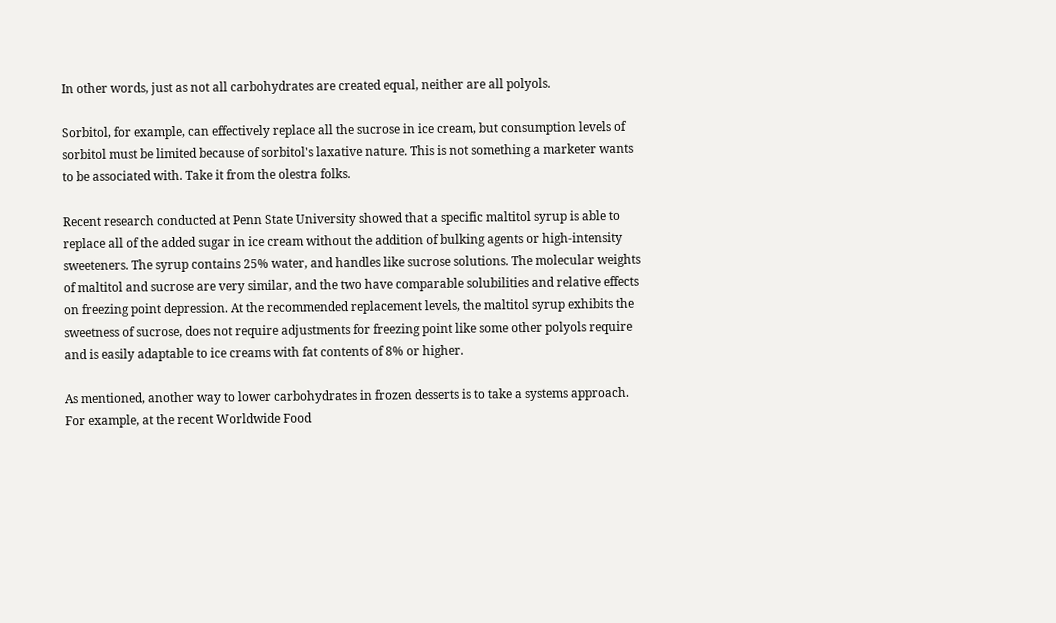In other words, just as not all carbohydrates are created equal, neither are all polyols.

Sorbitol, for example, can effectively replace all the sucrose in ice cream, but consumption levels of sorbitol must be limited because of sorbitol's laxative nature. This is not something a marketer wants to be associated with. Take it from the olestra folks.

Recent research conducted at Penn State University showed that a specific maltitol syrup is able to replace all of the added sugar in ice cream without the addition of bulking agents or high-intensity sweeteners. The syrup contains 25% water, and handles like sucrose solutions. The molecular weights of maltitol and sucrose are very similar, and the two have comparable solubilities and relative effects on freezing point depression. At the recommended replacement levels, the maltitol syrup exhibits the sweetness of sucrose, does not require adjustments for freezing point like some other polyols require and is easily adaptable to ice creams with fat contents of 8% or higher.

As mentioned, another way to lower carbohydrates in frozen desserts is to take a systems approach. For example, at the recent Worldwide Food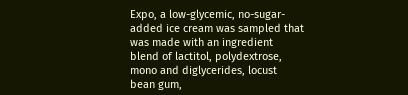Expo, a low-glycemic, no-sugar-added ice cream was sampled that was made with an ingredient blend of lactitol, polydextrose, mono and diglycerides, locust bean gum,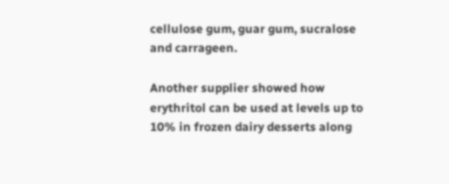cellulose gum, guar gum, sucralose and carrageen.

Another supplier showed how erythritol can be used at levels up to 10% in frozen dairy desserts along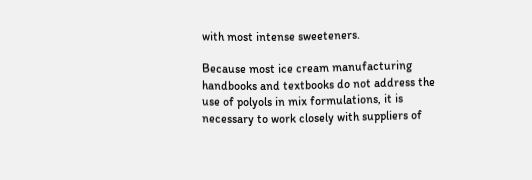with most intense sweeteners.

Because most ice cream manufacturing handbooks and textbooks do not address the use of polyols in mix formulations, it is necessary to work closely with suppliers of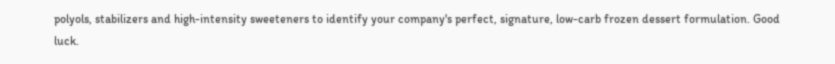polyols, stabilizers and high-intensity sweeteners to identify your company's perfect, signature, low-carb frozen dessert formulation. Good luck.